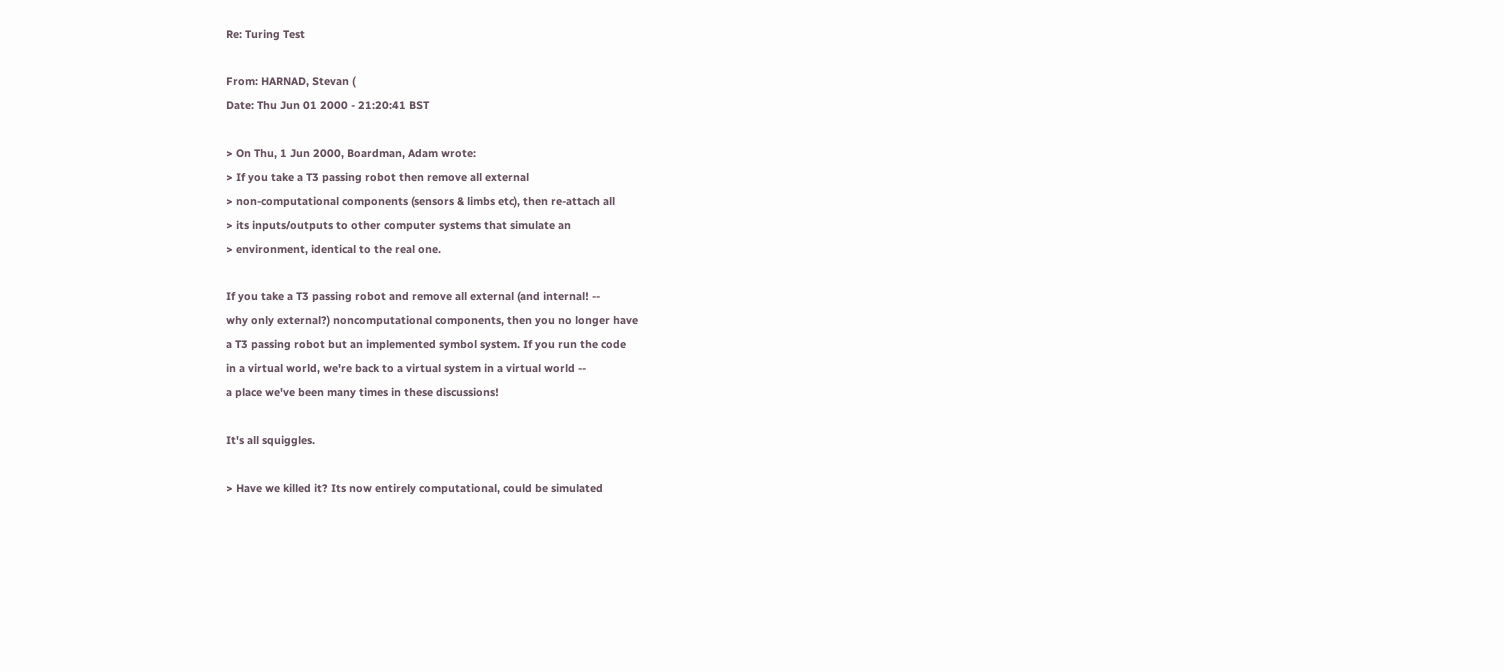Re: Turing Test

From: HARNAD, Stevan (
Date: Thu Jun 01 2000 - 21:20:41 BST

> On Thu, 1 Jun 2000, Boardman, Adam wrote:
> If you take a T3 passing robot then remove all external
> non-computational components (sensors & limbs etc), then re-attach all
> its inputs/outputs to other computer systems that simulate an
> environment, identical to the real one.

If you take a T3 passing robot and remove all external (and internal! --
why only external?) noncomputational components, then you no longer have
a T3 passing robot but an implemented symbol system. If you run the code
in a virtual world, we're back to a virtual system in a virtual world --
a place we've been many times in these discussions!

It's all squiggles.

> Have we killed it? Its now entirely computational, could be simulated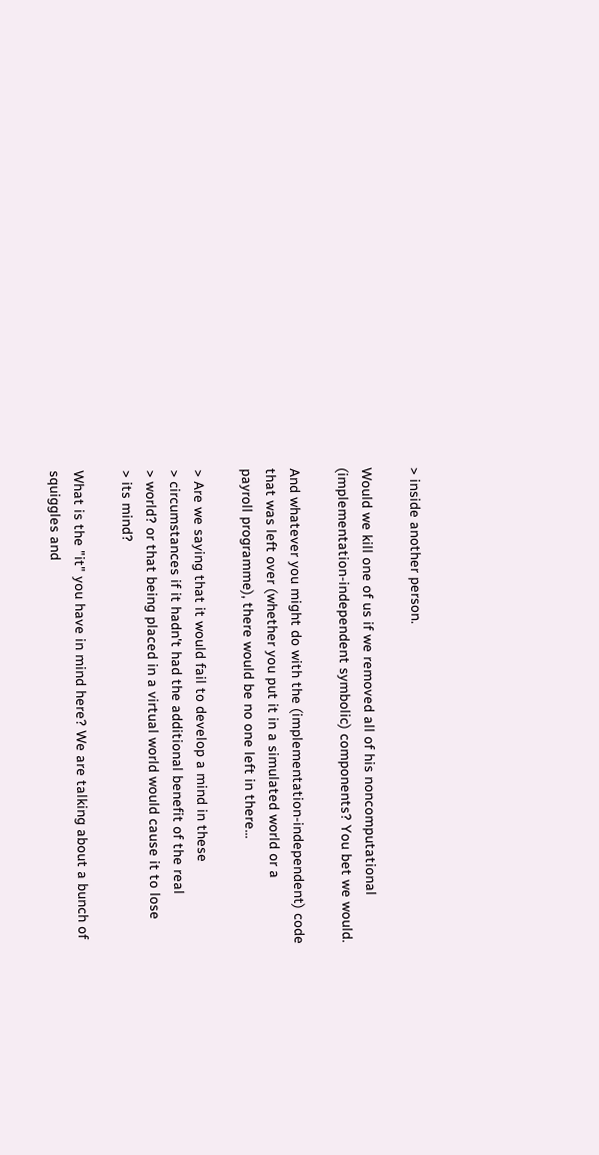> inside another person.

Would we kill one of us if we removed all of his noncomputational
(implementation-independent symbolic) components? You bet we would.

And whatever you might do with the (implementation-independent) code
that was left over (whether you put it in a simulated world or a
payroll programme), there would be no one left in there...

> Are we saying that it would fail to develop a mind in these
> circumstances if it hadn't had the additional benefit of the real
> world? or that being placed in a virtual world would cause it to lose
> its mind?

What is the "it" you have in mind here? We are talking about a bunch of
squiggles and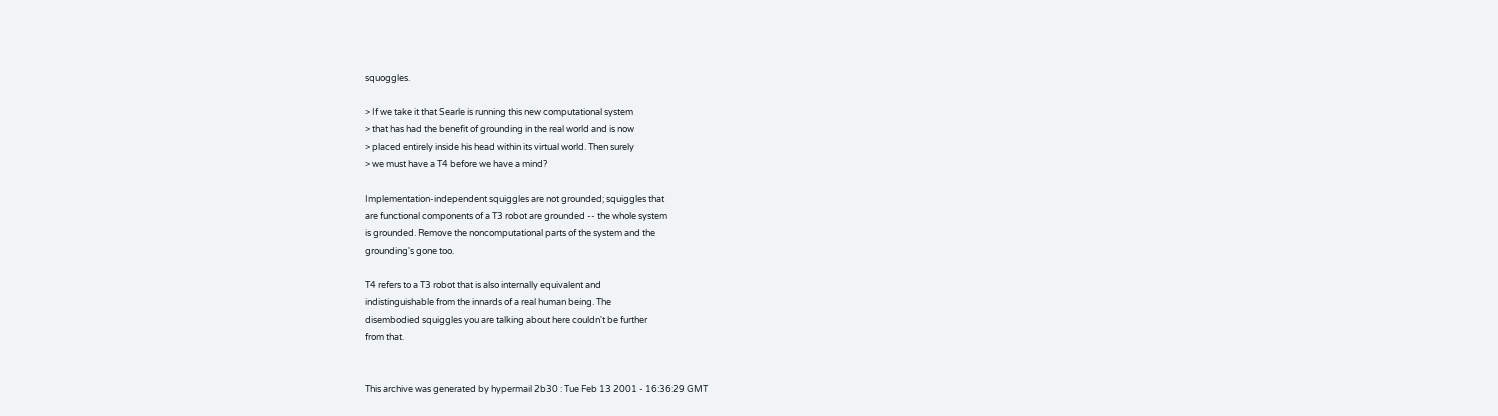squoggles.

> If we take it that Searle is running this new computational system
> that has had the benefit of grounding in the real world and is now
> placed entirely inside his head within its virtual world. Then surely
> we must have a T4 before we have a mind?

Implementation-independent squiggles are not grounded; squiggles that
are functional components of a T3 robot are grounded -- the whole system
is grounded. Remove the noncomputational parts of the system and the
grounding's gone too.

T4 refers to a T3 robot that is also internally equivalent and
indistinguishable from the innards of a real human being. The
disembodied squiggles you are talking about here couldn't be further
from that.


This archive was generated by hypermail 2b30 : Tue Feb 13 2001 - 16:36:29 GMT